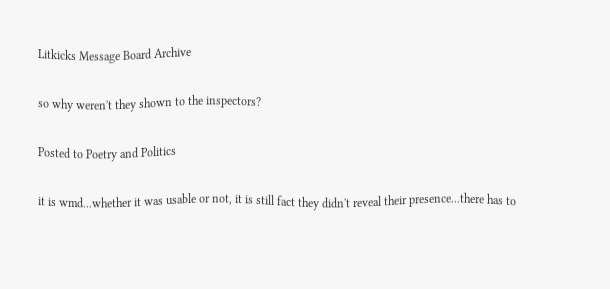Litkicks Message Board Archive

so why weren't they shown to the inspectors?

Posted to Poetry and Politics

it is wmd...whether it was usable or not, it is still fact they didn't reveal their presence...there has to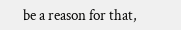be a reason for that,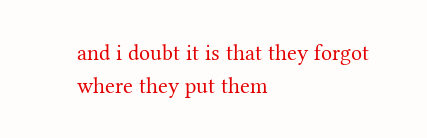and i doubt it is that they forgot where they put them